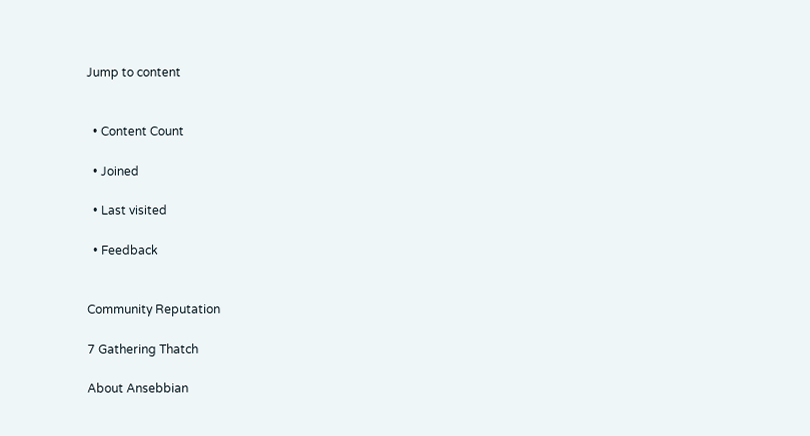Jump to content


  • Content Count

  • Joined

  • Last visited

  • Feedback


Community Reputation

7 Gathering Thatch

About Ansebbian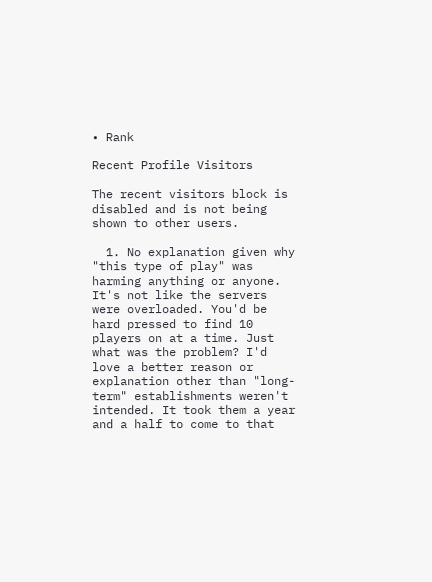• Rank

Recent Profile Visitors

The recent visitors block is disabled and is not being shown to other users.

  1. No explanation given why "this type of play" was harming anything or anyone. It's not like the servers were overloaded. You'd be hard pressed to find 10 players on at a time. Just what was the problem? I'd love a better reason or explanation other than "long-term" establishments weren't intended. It took them a year and a half to come to that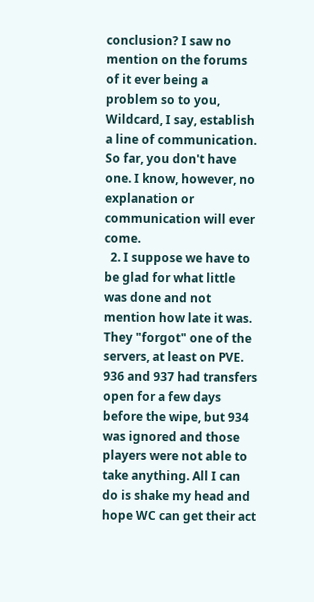conclusion? I saw no mention on the forums of it ever being a problem so to you, Wildcard, I say, establish a line of communication. So far, you don't have one. I know, however, no explanation or communication will ever come.
  2. I suppose we have to be glad for what little was done and not mention how late it was. They "forgot" one of the servers, at least on PVE. 936 and 937 had transfers open for a few days before the wipe, but 934 was ignored and those players were not able to take anything. All I can do is shake my head and hope WC can get their act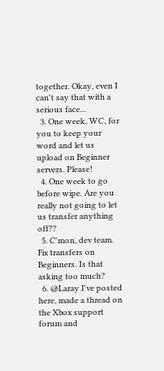together. Okay, even I can't say that with a serious face...
  3. One week, WC, for you to keep your word and let us upload on Beginner servers. Please!
  4. One week to go before wipe. Are you really not going to let us transfer anything off??
  5. C'mon, dev team. Fix transfers on Beginners. Is that asking too much?
  6. @Laray I've posted here, made a thread on the Xbox support forum and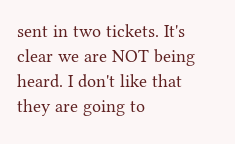sent in two tickets. It's clear we are NOT being heard. I don't like that they are going to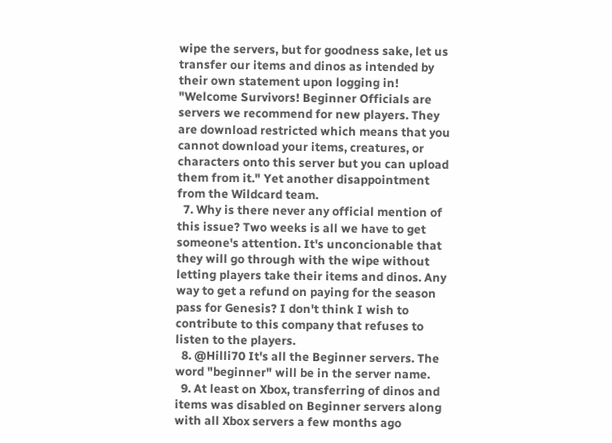wipe the servers, but for goodness sake, let us transfer our items and dinos as intended by their own statement upon logging in! "Welcome Survivors! Beginner Officials are servers we recommend for new players. They are download restricted which means that you cannot download your items, creatures, or characters onto this server but you can upload them from it." Yet another disappointment from the Wildcard team.
  7. Why is there never any official mention of this issue? Two weeks is all we have to get someone's attention. It's unconcionable that they will go through with the wipe without letting players take their items and dinos. Any way to get a refund on paying for the season pass for Genesis? I don't think I wish to contribute to this company that refuses to listen to the players.
  8. @Hilli70 It's all the Beginner servers. The word "beginner" will be in the server name.
  9. At least on Xbox, transferring of dinos and items was disabled on Beginner servers along with all Xbox servers a few months ago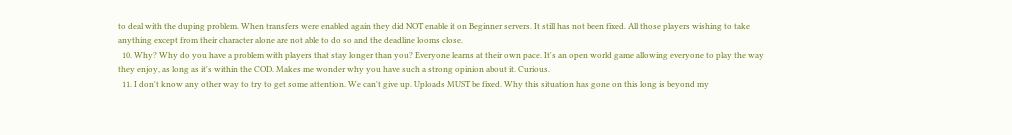to deal with the duping problem. When transfers were enabled again they did NOT enable it on Beginner servers. It still has not been fixed. All those players wishing to take anything except from their character alone are not able to do so and the deadline looms close.
  10. Why? Why do you have a problem with players that stay longer than you? Everyone learns at their own pace. It's an open world game allowing everyone to play the way they enjoy, as long as it's within the COD. Makes me wonder why you have such a strong opinion about it. Curious.
  11. I don't know any other way to try to get some attention. We can't give up. Uploads MUST be fixed. Why this situation has gone on this long is beyond my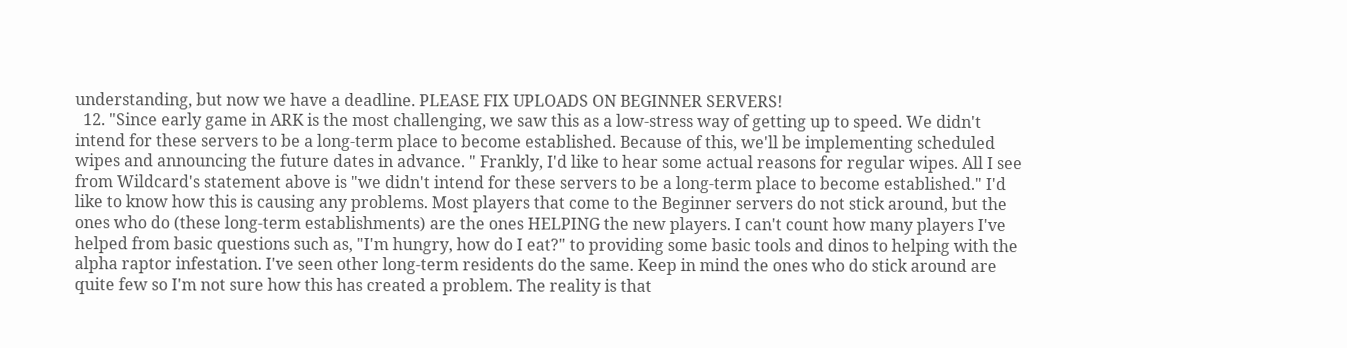understanding, but now we have a deadline. PLEASE FIX UPLOADS ON BEGINNER SERVERS!
  12. "Since early game in ARK is the most challenging, we saw this as a low-stress way of getting up to speed. We didn't intend for these servers to be a long-term place to become established. Because of this, we'll be implementing scheduled wipes and announcing the future dates in advance. " Frankly, I'd like to hear some actual reasons for regular wipes. All I see from Wildcard's statement above is "we didn't intend for these servers to be a long-term place to become established." I'd like to know how this is causing any problems. Most players that come to the Beginner servers do not stick around, but the ones who do (these long-term establishments) are the ones HELPING the new players. I can't count how many players I've helped from basic questions such as, "I'm hungry, how do I eat?" to providing some basic tools and dinos to helping with the alpha raptor infestation. I've seen other long-term residents do the same. Keep in mind the ones who do stick around are quite few so I'm not sure how this has created a problem. The reality is that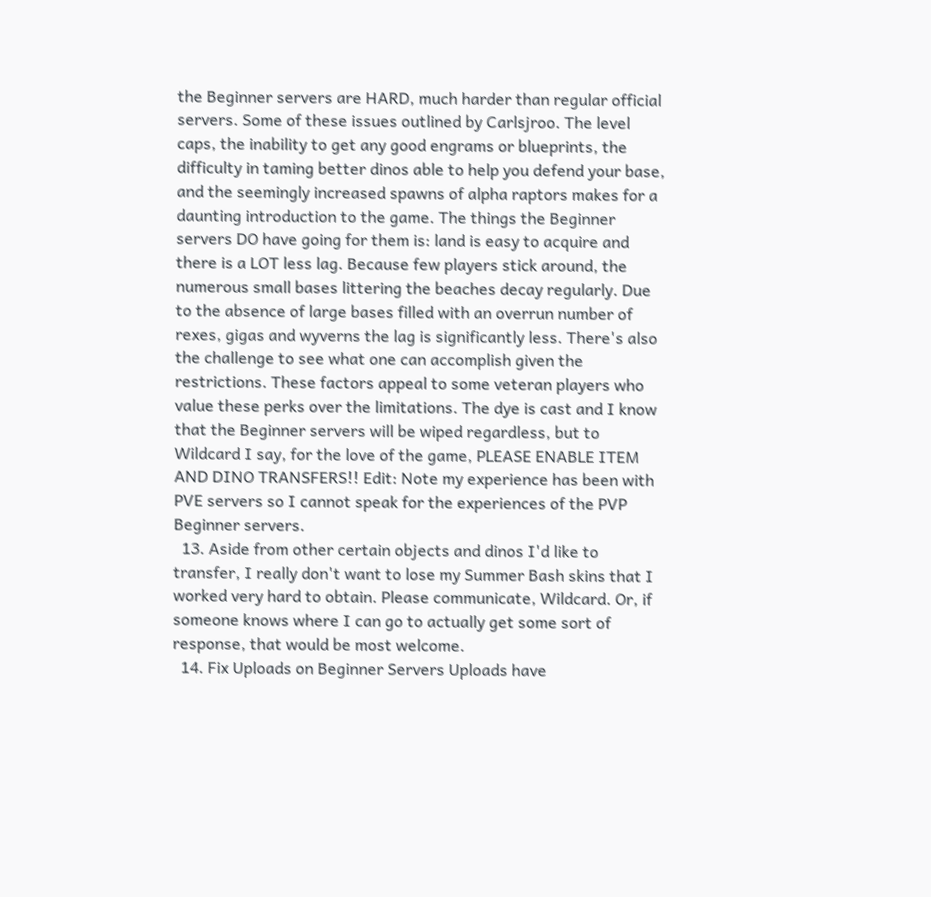the Beginner servers are HARD, much harder than regular official servers. Some of these issues outlined by Carlsjroo. The level caps, the inability to get any good engrams or blueprints, the difficulty in taming better dinos able to help you defend your base, and the seemingly increased spawns of alpha raptors makes for a daunting introduction to the game. The things the Beginner servers DO have going for them is: land is easy to acquire and there is a LOT less lag. Because few players stick around, the numerous small bases littering the beaches decay regularly. Due to the absence of large bases filled with an overrun number of rexes, gigas and wyverns the lag is significantly less. There's also the challenge to see what one can accomplish given the restrictions. These factors appeal to some veteran players who value these perks over the limitations. The dye is cast and I know that the Beginner servers will be wiped regardless, but to Wildcard I say, for the love of the game, PLEASE ENABLE ITEM AND DINO TRANSFERS!! Edit: Note my experience has been with PVE servers so I cannot speak for the experiences of the PVP Beginner servers.
  13. Aside from other certain objects and dinos I'd like to transfer, I really don't want to lose my Summer Bash skins that I worked very hard to obtain. Please communicate, Wildcard. Or, if someone knows where I can go to actually get some sort of response, that would be most welcome.
  14. Fix Uploads on Beginner Servers Uploads have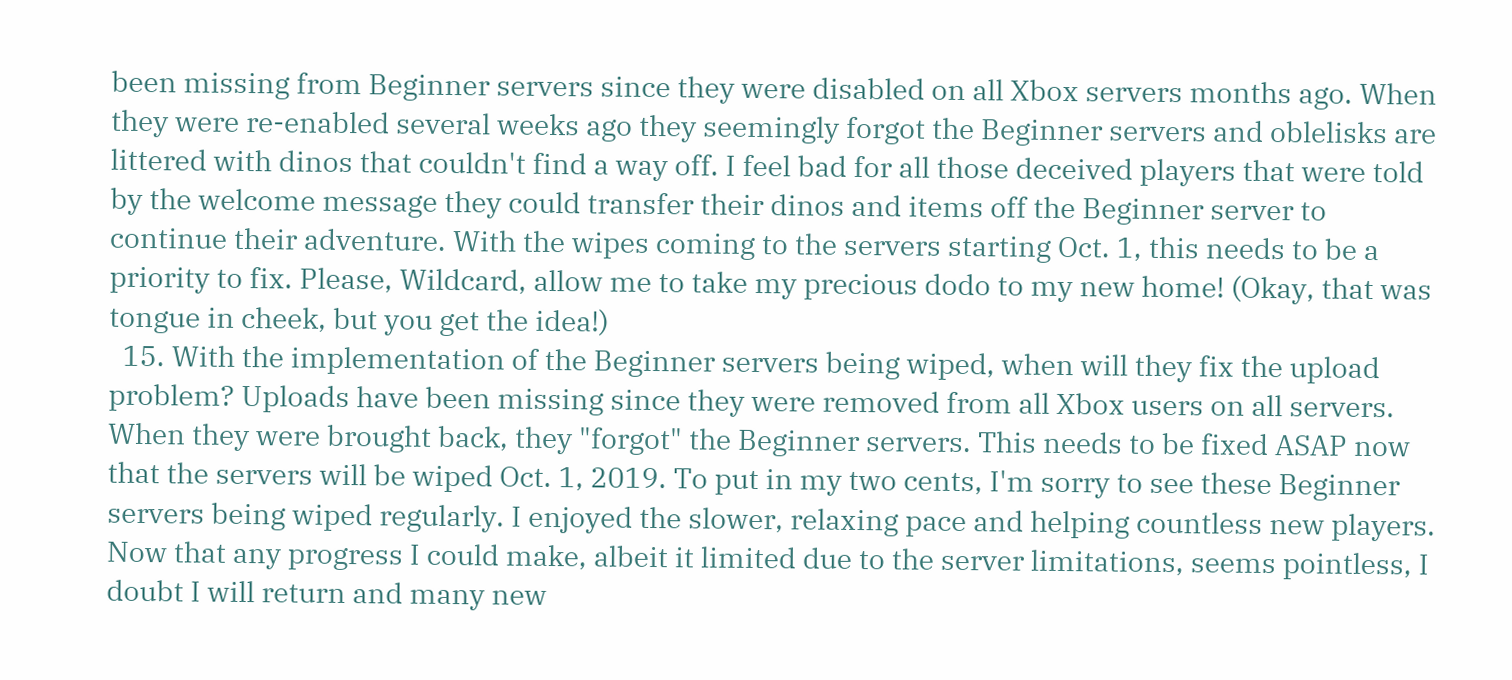been missing from Beginner servers since they were disabled on all Xbox servers months ago. When they were re-enabled several weeks ago they seemingly forgot the Beginner servers and oblelisks are littered with dinos that couldn't find a way off. I feel bad for all those deceived players that were told by the welcome message they could transfer their dinos and items off the Beginner server to continue their adventure. With the wipes coming to the servers starting Oct. 1, this needs to be a priority to fix. Please, Wildcard, allow me to take my precious dodo to my new home! (Okay, that was tongue in cheek, but you get the idea!)
  15. With the implementation of the Beginner servers being wiped, when will they fix the upload problem? Uploads have been missing since they were removed from all Xbox users on all servers. When they were brought back, they "forgot" the Beginner servers. This needs to be fixed ASAP now that the servers will be wiped Oct. 1, 2019. To put in my two cents, I'm sorry to see these Beginner servers being wiped regularly. I enjoyed the slower, relaxing pace and helping countless new players. Now that any progress I could make, albeit it limited due to the server limitations, seems pointless, I doubt I will return and many new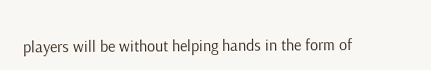players will be without helping hands in the form of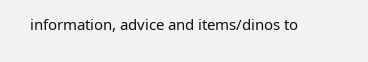information, advice and items/dinos to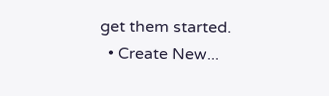get them started.
  • Create New...